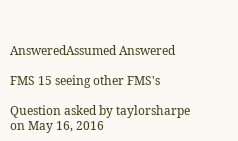AnsweredAssumed Answered

FMS 15 seeing other FMS's

Question asked by taylorsharpe on May 16, 2016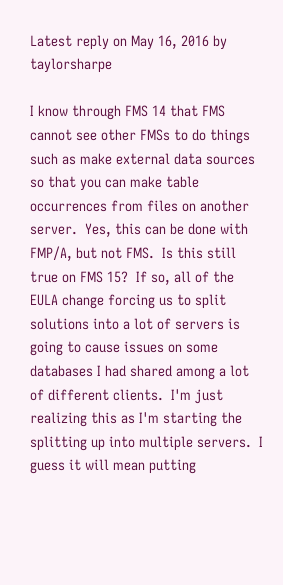Latest reply on May 16, 2016 by taylorsharpe

I know through FMS 14 that FMS cannot see other FMSs to do things such as make external data sources so that you can make table occurrences from files on another server.  Yes, this can be done with FMP/A, but not FMS.  Is this still true on FMS 15?  If so, all of the EULA change forcing us to split solutions into a lot of servers is going to cause issues on some databases I had shared among a lot of different clients.  I'm just realizing this as I'm starting the splitting up into multiple servers.  I guess it will mean putting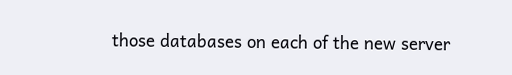those databases on each of the new server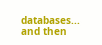databases... and then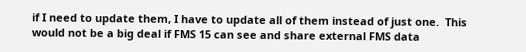if I need to update them, I have to update all of them instead of just one.  This would not be a big deal if FMS 15 can see and share external FMS data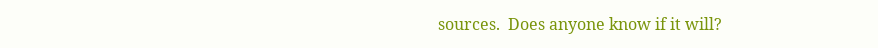sources.  Does anyone know if it will?